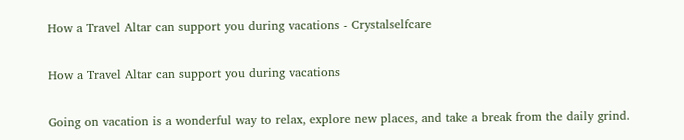How a Travel Altar can support you during vacations - Crystalselfcare

How a Travel Altar can support you during vacations

Going on vacation is a wonderful way to relax, explore new places, and take a break from the daily grind.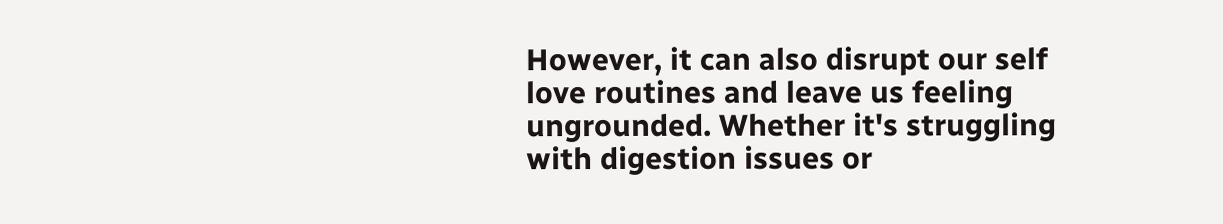However, it can also disrupt our self love routines and leave us feeling ungrounded. Whether it's struggling with digestion issues or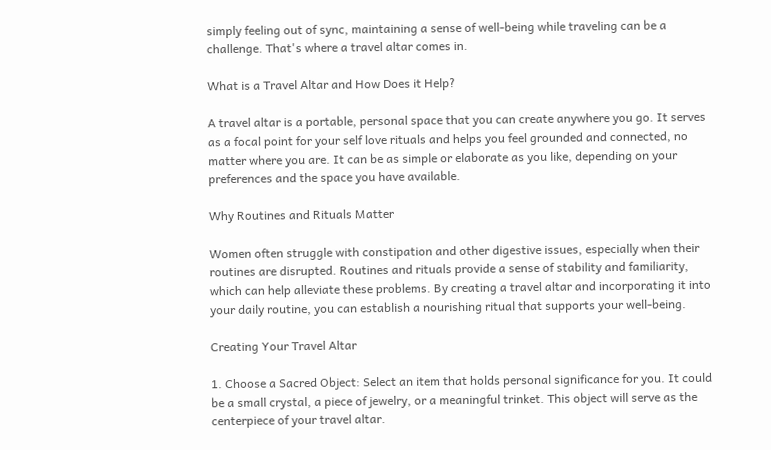simply feeling out of sync, maintaining a sense of well-being while traveling can be a challenge. That's where a travel altar comes in.

What is a Travel Altar and How Does it Help?

A travel altar is a portable, personal space that you can create anywhere you go. It serves as a focal point for your self love rituals and helps you feel grounded and connected, no matter where you are. It can be as simple or elaborate as you like, depending on your preferences and the space you have available.

Why Routines and Rituals Matter

Women often struggle with constipation and other digestive issues, especially when their routines are disrupted. Routines and rituals provide a sense of stability and familiarity, which can help alleviate these problems. By creating a travel altar and incorporating it into your daily routine, you can establish a nourishing ritual that supports your well-being.

Creating Your Travel Altar

1. Choose a Sacred Object: Select an item that holds personal significance for you. It could be a small crystal, a piece of jewelry, or a meaningful trinket. This object will serve as the centerpiece of your travel altar.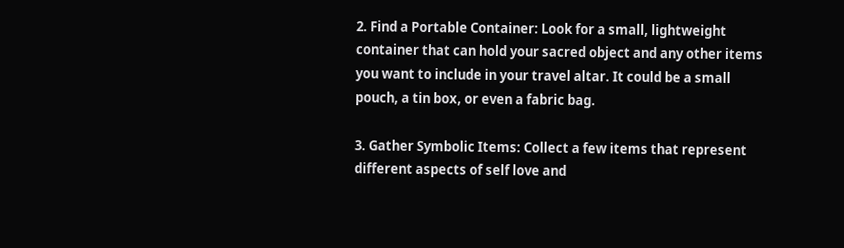2. Find a Portable Container: Look for a small, lightweight container that can hold your sacred object and any other items you want to include in your travel altar. It could be a small pouch, a tin box, or even a fabric bag.

3. Gather Symbolic Items: Collect a few items that represent different aspects of self love and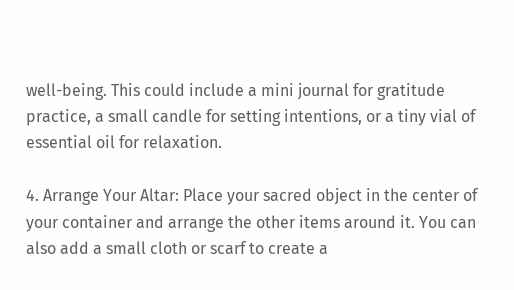well-being. This could include a mini journal for gratitude practice, a small candle for setting intentions, or a tiny vial of essential oil for relaxation.

4. Arrange Your Altar: Place your sacred object in the center of your container and arrange the other items around it. You can also add a small cloth or scarf to create a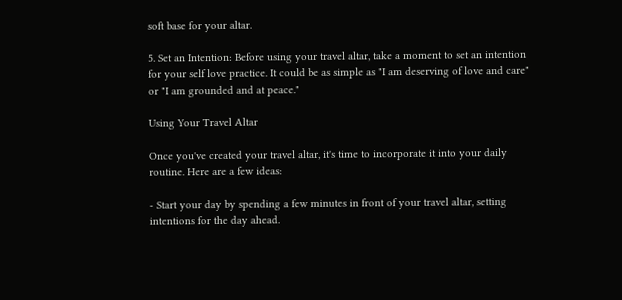soft base for your altar.

5. Set an Intention: Before using your travel altar, take a moment to set an intention for your self love practice. It could be as simple as "I am deserving of love and care" or "I am grounded and at peace."

Using Your Travel Altar

Once you've created your travel altar, it's time to incorporate it into your daily routine. Here are a few ideas:

- Start your day by spending a few minutes in front of your travel altar, setting intentions for the day ahead.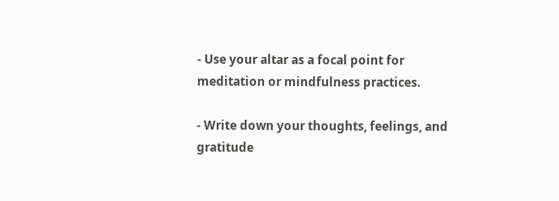- Use your altar as a focal point for meditation or mindfulness practices.

- Write down your thoughts, feelings, and gratitude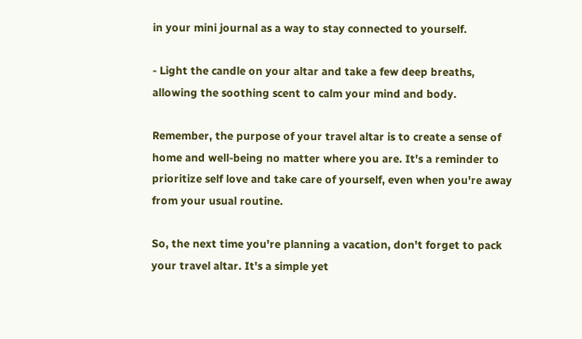in your mini journal as a way to stay connected to yourself.

- Light the candle on your altar and take a few deep breaths, allowing the soothing scent to calm your mind and body.

Remember, the purpose of your travel altar is to create a sense of home and well-being no matter where you are. It's a reminder to prioritize self love and take care of yourself, even when you're away from your usual routine.

So, the next time you're planning a vacation, don't forget to pack your travel altar. It's a simple yet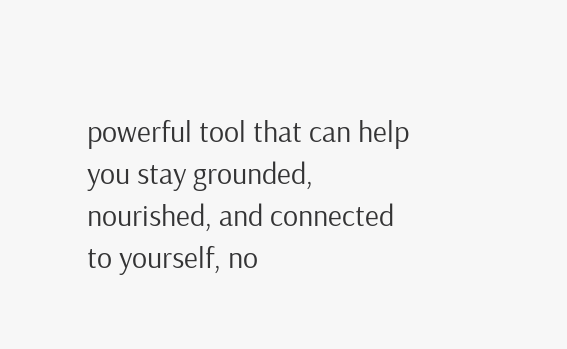powerful tool that can help you stay grounded, nourished, and connected to yourself, no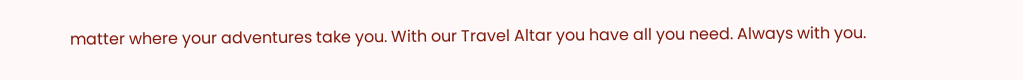matter where your adventures take you. With our Travel Altar you have all you need. Always with you.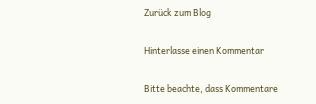Zurück zum Blog

Hinterlasse einen Kommentar

Bitte beachte, dass Kommentare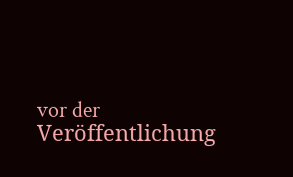vor der Veröffentlichung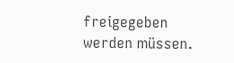freigegeben werden müssen.